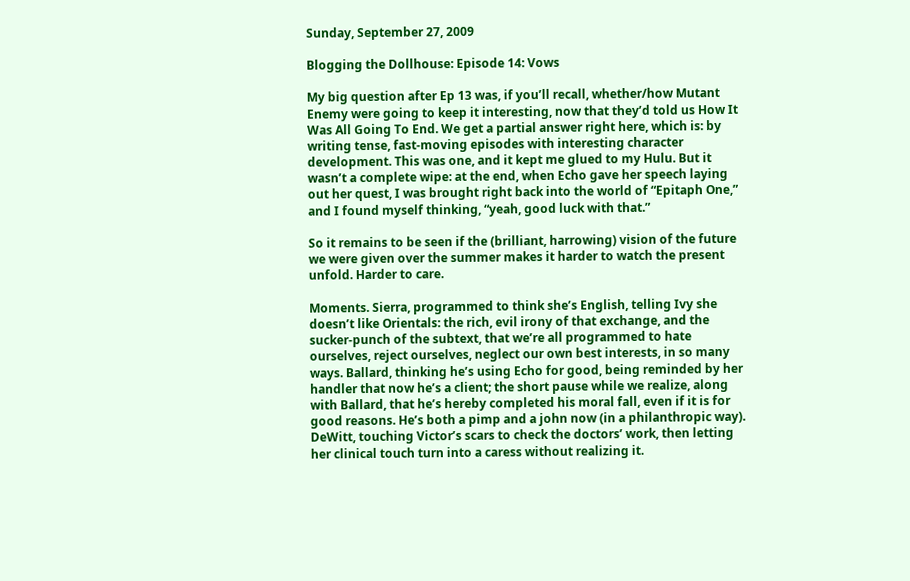Sunday, September 27, 2009

Blogging the Dollhouse: Episode 14: Vows

My big question after Ep 13 was, if you’ll recall, whether/how Mutant Enemy were going to keep it interesting, now that they’d told us How It Was All Going To End. We get a partial answer right here, which is: by writing tense, fast-moving episodes with interesting character development. This was one, and it kept me glued to my Hulu. But it wasn’t a complete wipe: at the end, when Echo gave her speech laying out her quest, I was brought right back into the world of “Epitaph One,” and I found myself thinking, “yeah, good luck with that.”

So it remains to be seen if the (brilliant, harrowing) vision of the future we were given over the summer makes it harder to watch the present unfold. Harder to care.

Moments. Sierra, programmed to think she’s English, telling Ivy she doesn’t like Orientals: the rich, evil irony of that exchange, and the sucker-punch of the subtext, that we’re all programmed to hate ourselves, reject ourselves, neglect our own best interests, in so many ways. Ballard, thinking he’s using Echo for good, being reminded by her handler that now he’s a client; the short pause while we realize, along with Ballard, that he’s hereby completed his moral fall, even if it is for good reasons. He’s both a pimp and a john now (in a philanthropic way). DeWitt, touching Victor’s scars to check the doctors’ work, then letting her clinical touch turn into a caress without realizing it.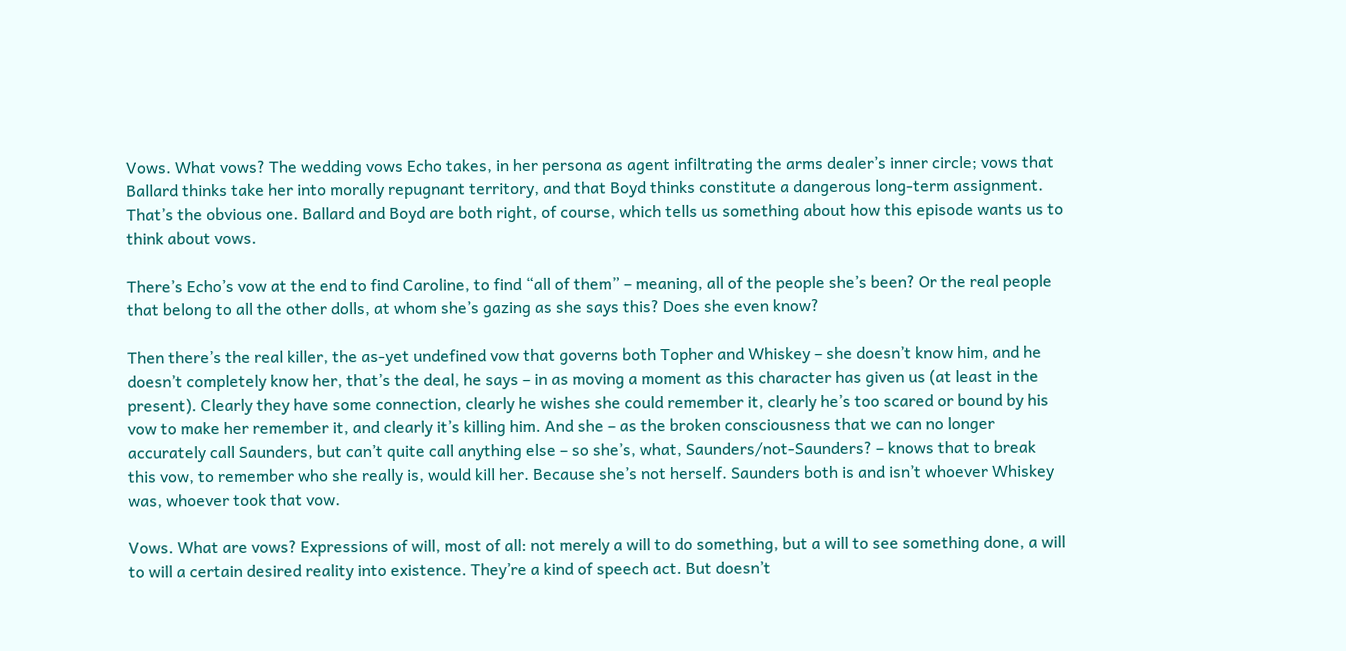Vows. What vows? The wedding vows Echo takes, in her persona as agent infiltrating the arms dealer’s inner circle; vows that Ballard thinks take her into morally repugnant territory, and that Boyd thinks constitute a dangerous long-term assignment. That’s the obvious one. Ballard and Boyd are both right, of course, which tells us something about how this episode wants us to think about vows.

There’s Echo’s vow at the end to find Caroline, to find “all of them” – meaning, all of the people she’s been? Or the real people that belong to all the other dolls, at whom she’s gazing as she says this? Does she even know?

Then there’s the real killer, the as-yet undefined vow that governs both Topher and Whiskey – she doesn’t know him, and he doesn’t completely know her, that’s the deal, he says – in as moving a moment as this character has given us (at least in the present). Clearly they have some connection, clearly he wishes she could remember it, clearly he’s too scared or bound by his vow to make her remember it, and clearly it’s killing him. And she – as the broken consciousness that we can no longer accurately call Saunders, but can’t quite call anything else – so she’s, what, Saunders/not-Saunders? – knows that to break this vow, to remember who she really is, would kill her. Because she’s not herself. Saunders both is and isn’t whoever Whiskey was, whoever took that vow.

Vows. What are vows? Expressions of will, most of all: not merely a will to do something, but a will to see something done, a will to will a certain desired reality into existence. They’re a kind of speech act. But doesn’t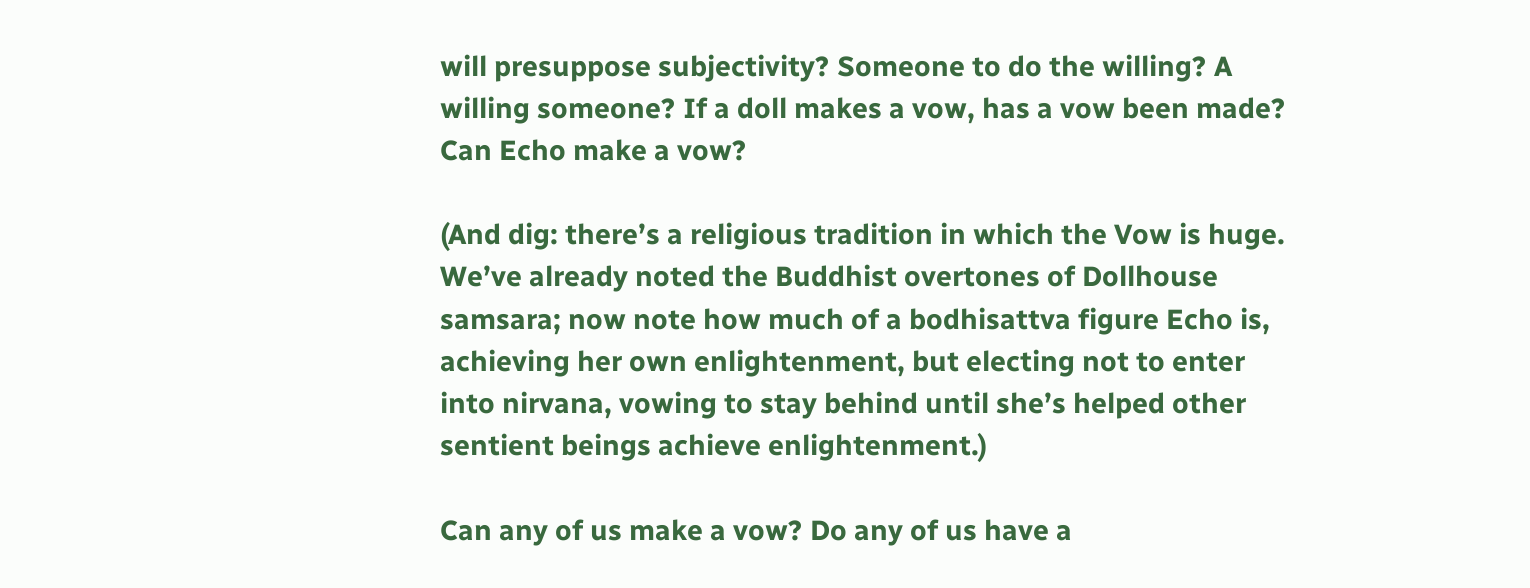will presuppose subjectivity? Someone to do the willing? A willing someone? If a doll makes a vow, has a vow been made? Can Echo make a vow?

(And dig: there’s a religious tradition in which the Vow is huge. We’ve already noted the Buddhist overtones of Dollhouse samsara; now note how much of a bodhisattva figure Echo is, achieving her own enlightenment, but electing not to enter into nirvana, vowing to stay behind until she’s helped other sentient beings achieve enlightenment.)

Can any of us make a vow? Do any of us have a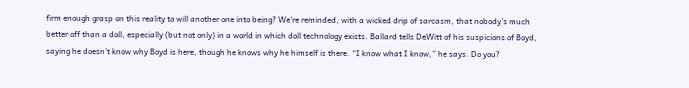firm enough grasp on this reality to will another one into being? We’re reminded, with a wicked drip of sarcasm, that nobody’s much better off than a doll, especially (but not only) in a world in which doll technology exists. Ballard tells DeWitt of his suspicions of Boyd, saying he doesn’t know why Boyd is here, though he knows why he himself is there. “I know what I know,” he says. Do you?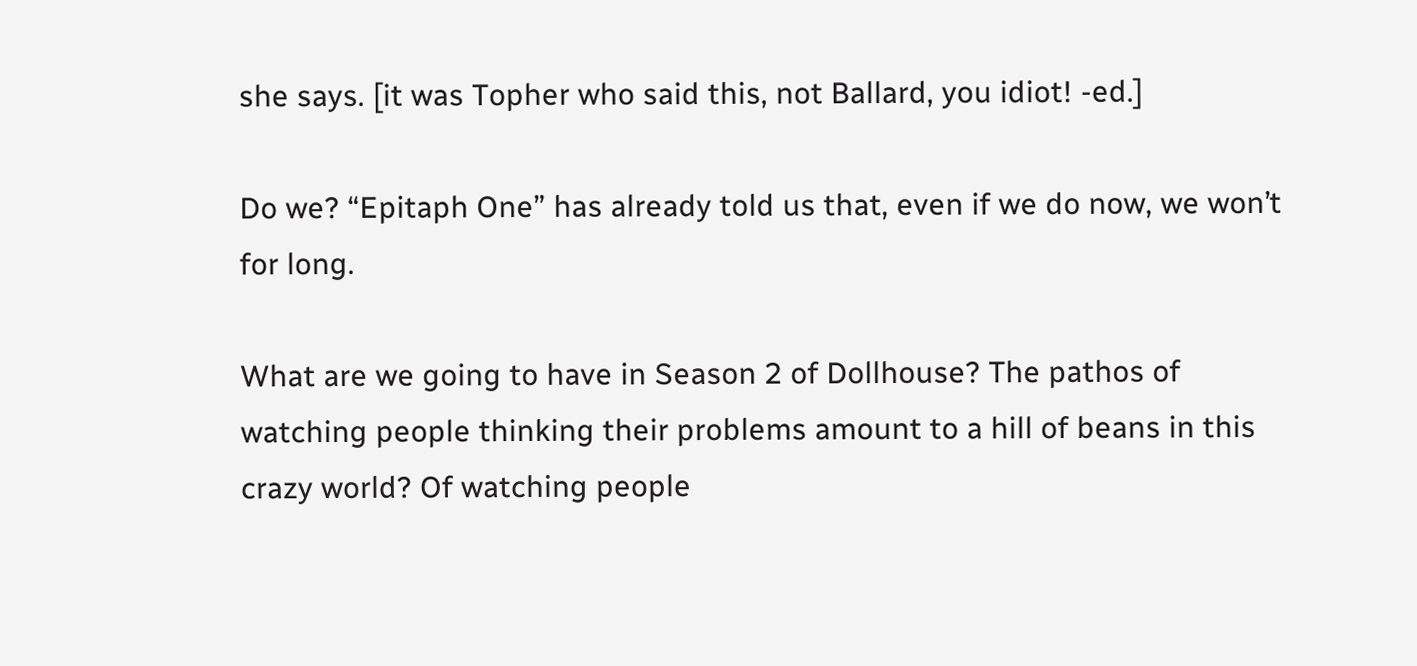she says. [it was Topher who said this, not Ballard, you idiot! -ed.]

Do we? “Epitaph One” has already told us that, even if we do now, we won’t for long.

What are we going to have in Season 2 of Dollhouse? The pathos of watching people thinking their problems amount to a hill of beans in this crazy world? Of watching people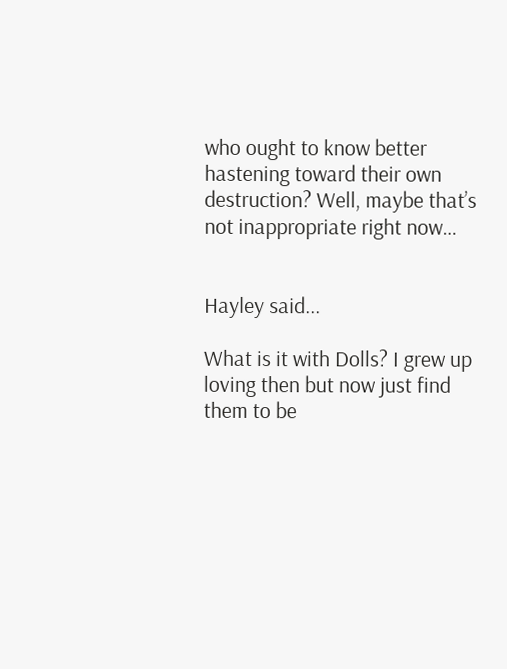who ought to know better hastening toward their own destruction? Well, maybe that’s not inappropriate right now…


Hayley said...

What is it with Dolls? I grew up loving then but now just find them to be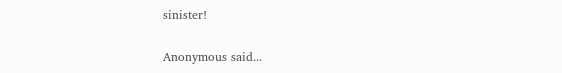sinister!

Anonymous said...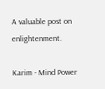A valuable post on enlightenment.

Karim - Mind Power